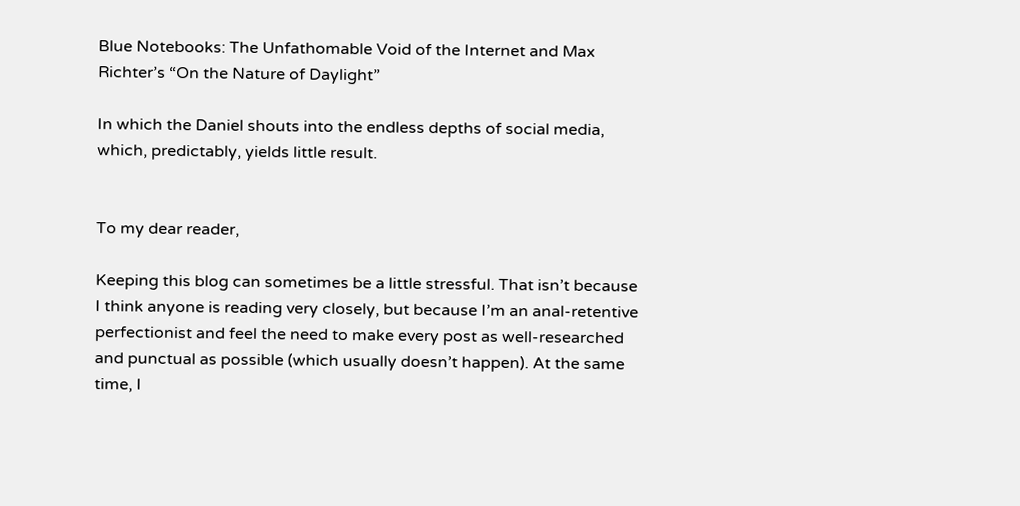Blue Notebooks: The Unfathomable Void of the Internet and Max Richter’s “On the Nature of Daylight”

In which the Daniel shouts into the endless depths of social media, which, predictably, yields little result.


To my dear reader,

Keeping this blog can sometimes be a little stressful. That isn’t because I think anyone is reading very closely, but because I’m an anal-retentive perfectionist and feel the need to make every post as well-researched and punctual as possible (which usually doesn’t happen). At the same time, I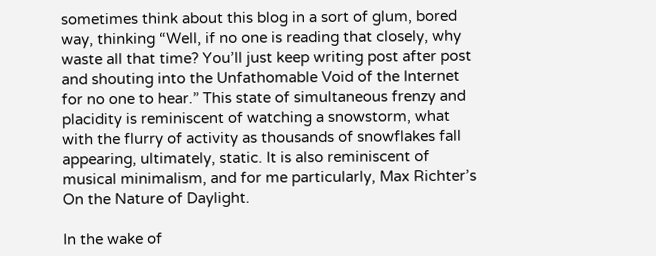sometimes think about this blog in a sort of glum, bored way, thinking “Well, if no one is reading that closely, why waste all that time? You’ll just keep writing post after post and shouting into the Unfathomable Void of the Internet for no one to hear.” This state of simultaneous frenzy and placidity is reminiscent of watching a snowstorm, what with the flurry of activity as thousands of snowflakes fall appearing, ultimately, static. It is also reminiscent of musical minimalism, and for me particularly, Max Richter’s On the Nature of Daylight.

In the wake of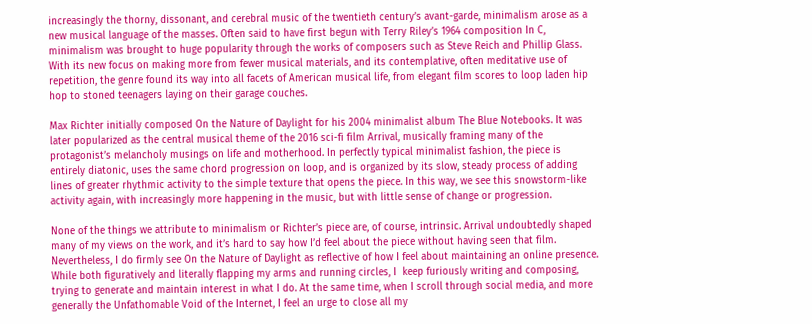increasingly the thorny, dissonant, and cerebral music of the twentieth century’s avant-garde, minimalism arose as a new musical language of the masses. Often said to have first begun with Terry Riley’s 1964 composition In C, minimalism was brought to huge popularity through the works of composers such as Steve Reich and Phillip Glass. With its new focus on making more from fewer musical materials, and its contemplative, often meditative use of repetition, the genre found its way into all facets of American musical life, from elegant film scores to loop laden hip hop to stoned teenagers laying on their garage couches.

Max Richter initially composed On the Nature of Daylight for his 2004 minimalist album The Blue Notebooks. It was later popularized as the central musical theme of the 2016 sci-fi film Arrival, musically framing many of the protagonist’s melancholy musings on life and motherhood. In perfectly typical minimalist fashion, the piece is entirely diatonic, uses the same chord progression on loop, and is organized by its slow, steady process of adding lines of greater rhythmic activity to the simple texture that opens the piece. In this way, we see this snowstorm-like activity again, with increasingly more happening in the music, but with little sense of change or progression.

None of the things we attribute to minimalism or Richter’s piece are, of course, intrinsic. Arrival undoubtedly shaped many of my views on the work, and it’s hard to say how I’d feel about the piece without having seen that film. Nevertheless, I do firmly see On the Nature of Daylight as reflective of how I feel about maintaining an online presence. While both figuratively and literally flapping my arms and running circles, I  keep furiously writing and composing, trying to generate and maintain interest in what I do. At the same time, when I scroll through social media, and more generally the Unfathomable Void of the Internet, I feel an urge to close all my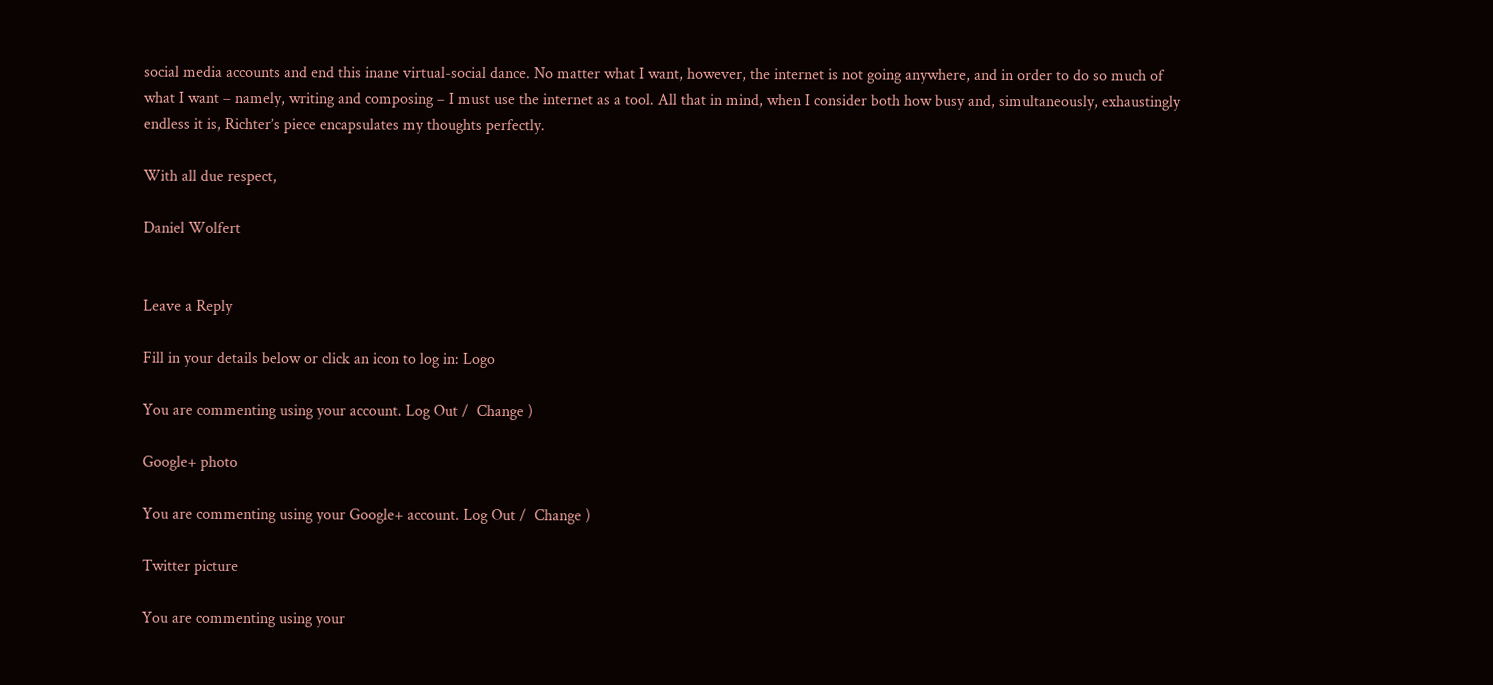social media accounts and end this inane virtual-social dance. No matter what I want, however, the internet is not going anywhere, and in order to do so much of what I want – namely, writing and composing – I must use the internet as a tool. All that in mind, when I consider both how busy and, simultaneously, exhaustingly endless it is, Richter’s piece encapsulates my thoughts perfectly.

With all due respect,

Daniel Wolfert


Leave a Reply

Fill in your details below or click an icon to log in: Logo

You are commenting using your account. Log Out /  Change )

Google+ photo

You are commenting using your Google+ account. Log Out /  Change )

Twitter picture

You are commenting using your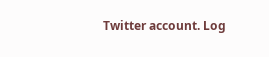Twitter account. Log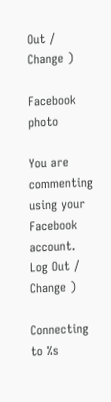Out /  Change )

Facebook photo

You are commenting using your Facebook account. Log Out /  Change )

Connecting to %s